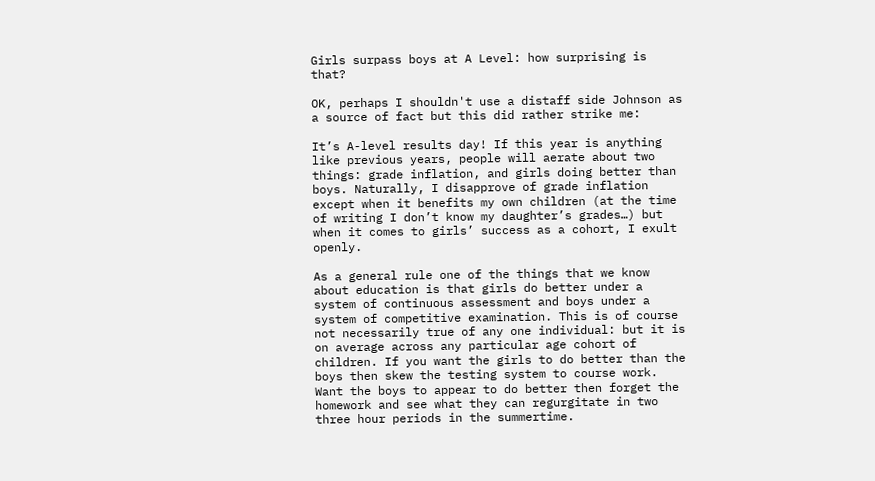Girls surpass boys at A Level: how surprising is that?

OK, perhaps I shouldn't use a distaff side Johnson as a source of fact but this did rather strike me:

It’s A-level results day! If this year is anything like previous years, people will aerate about two things: grade inflation, and girls doing better than boys. Naturally, I disapprove of grade inflation except when it benefits my own children (at the time of writing I don’t know my daughter’s grades…) but when it comes to girls’ success as a cohort, I exult openly.

As a general rule one of the things that we know about education is that girls do better under a system of continuous assessment and boys under a system of competitive examination. This is of course not necessarily true of any one individual: but it is on average across any particular age cohort of children. If you want the girls to do better than the boys then skew the testing system to course work. Want the boys to appear to do better then forget the homework and see what they can regurgitate in two three hour periods in the summertime.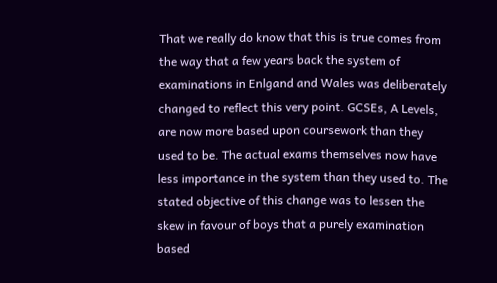That we really do know that this is true comes from the way that a few years back the system of examinations in Enlgand and Wales was deliberately changed to reflect this very point. GCSEs, A Levels, are now more based upon coursework than they used to be. The actual exams themselves now have less importance in the system than they used to. The stated objective of this change was to lessen the skew in favour of boys that a purely examination based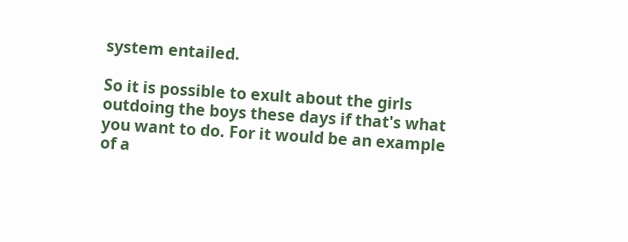system entailed.

So it is possible to exult about the girls outdoing the boys these days if that's what you want to do. For it would be an example of a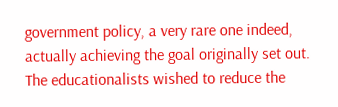government policy, a very rare one indeed, actually achieving the goal originally set out. The educationalists wished to reduce the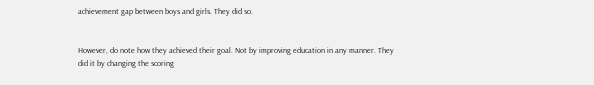achievement gap between boys and girls. They did so.


However, do note how they achieved their goal. Not by improving education in any manner. They did it by changing the scoring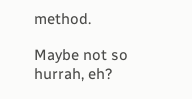method.

Maybe not so hurrah, eh?